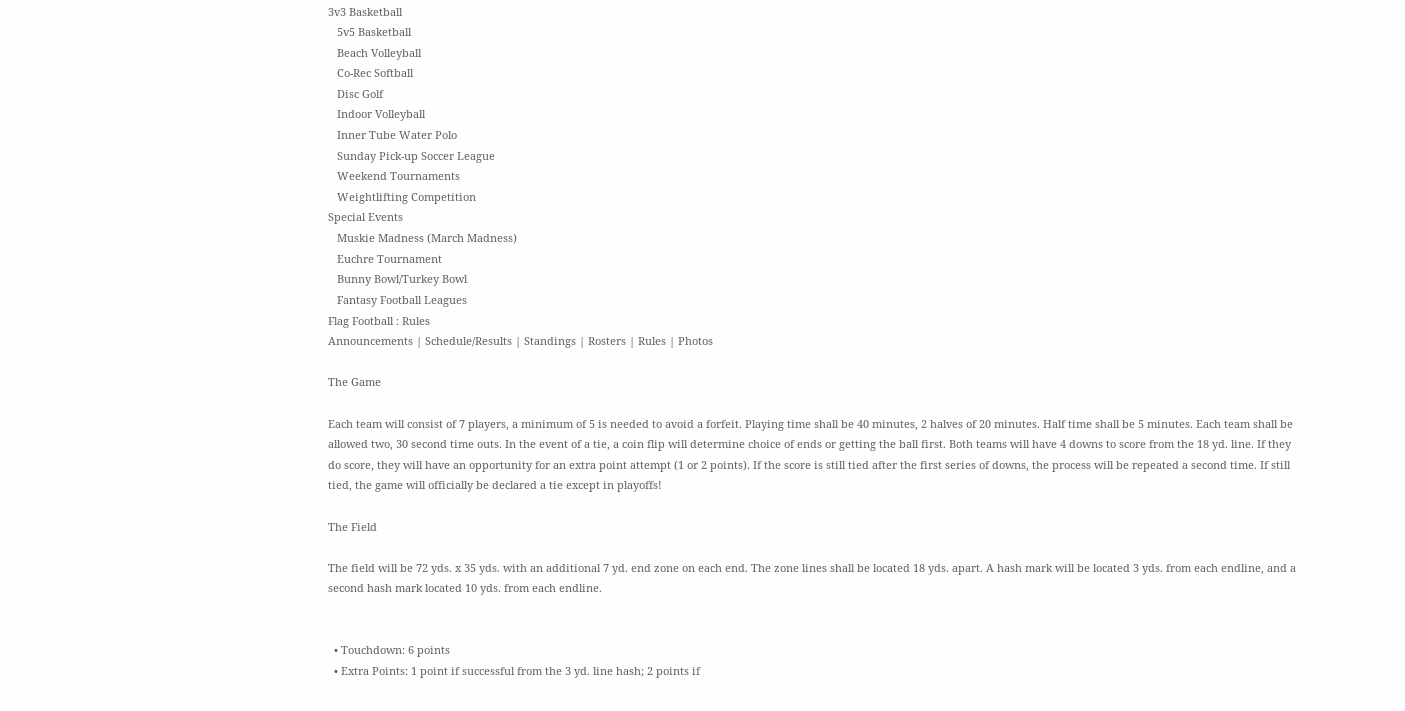3v3 Basketball
   5v5 Basketball
   Beach Volleyball
   Co-Rec Softball
   Disc Golf
   Indoor Volleyball
   Inner Tube Water Polo
   Sunday Pick-up Soccer League
   Weekend Tournaments
   Weightlifting Competition
Special Events
   Muskie Madness (March Madness)
   Euchre Tournament
   Bunny Bowl/Turkey Bowl
   Fantasy Football Leagues
Flag Football : Rules
Announcements | Schedule/Results | Standings | Rosters | Rules | Photos

The Game

Each team will consist of 7 players, a minimum of 5 is needed to avoid a forfeit. Playing time shall be 40 minutes, 2 halves of 20 minutes. Half time shall be 5 minutes. Each team shall be allowed two, 30 second time outs. In the event of a tie, a coin flip will determine choice of ends or getting the ball first. Both teams will have 4 downs to score from the 18 yd. line. If they do score, they will have an opportunity for an extra point attempt (1 or 2 points). If the score is still tied after the first series of downs, the process will be repeated a second time. If still tied, the game will officially be declared a tie except in playoffs!

The Field

The field will be 72 yds. x 35 yds. with an additional 7 yd. end zone on each end. The zone lines shall be located 18 yds. apart. A hash mark will be located 3 yds. from each endline, and a second hash mark located 10 yds. from each endline.


  • Touchdown: 6 points
  • Extra Points: 1 point if successful from the 3 yd. line hash; 2 points if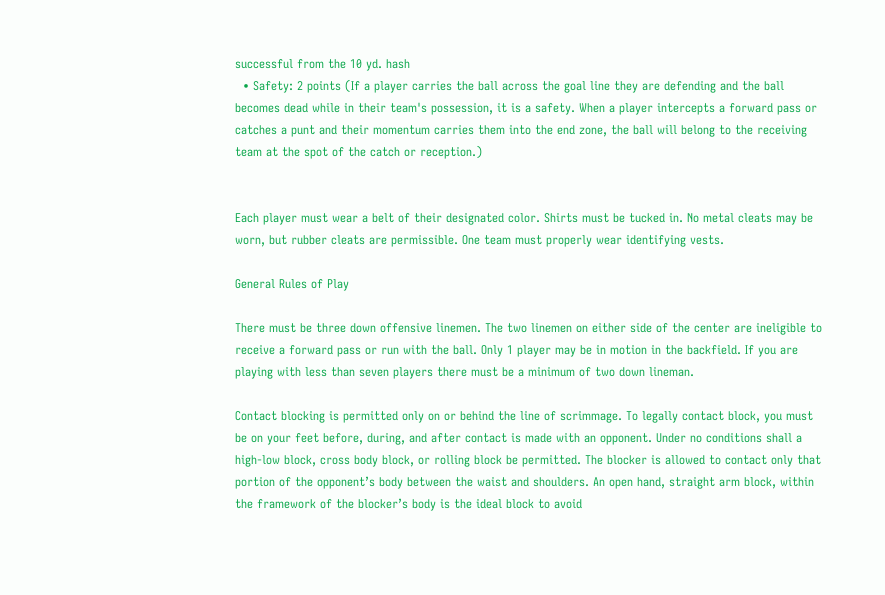successful from the 10 yd. hash
  • Safety: 2 points (If a player carries the ball across the goal line they are defending and the ball becomes dead while in their team's possession, it is a safety. When a player intercepts a forward pass or catches a punt and their momentum carries them into the end zone, the ball will belong to the receiving team at the spot of the catch or reception.)


Each player must wear a belt of their designated color. Shirts must be tucked in. No metal cleats may be worn, but rubber cleats are permissible. One team must properly wear identifying vests.

General Rules of Play

There must be three down offensive linemen. The two linemen on either side of the center are ineligible to receive a forward pass or run with the ball. Only 1 player may be in motion in the backfield. If you are playing with less than seven players there must be a minimum of two down lineman.

Contact blocking is permitted only on or behind the line of scrimmage. To legally contact block, you must be on your feet before, during, and after contact is made with an opponent. Under no conditions shall a high-low block, cross body block, or rolling block be permitted. The blocker is allowed to contact only that portion of the opponent’s body between the waist and shoulders. An open hand, straight arm block, within the framework of the blocker’s body is the ideal block to avoid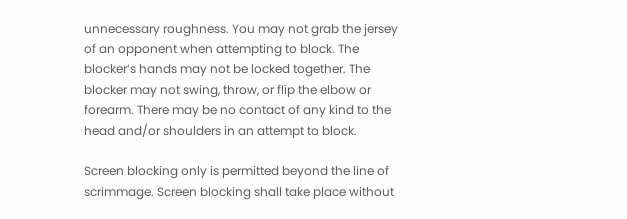unnecessary roughness. You may not grab the jersey of an opponent when attempting to block. The blocker’s hands may not be locked together. The blocker may not swing, throw, or flip the elbow or forearm. There may be no contact of any kind to the head and/or shoulders in an attempt to block.

Screen blocking only is permitted beyond the line of scrimmage. Screen blocking shall take place without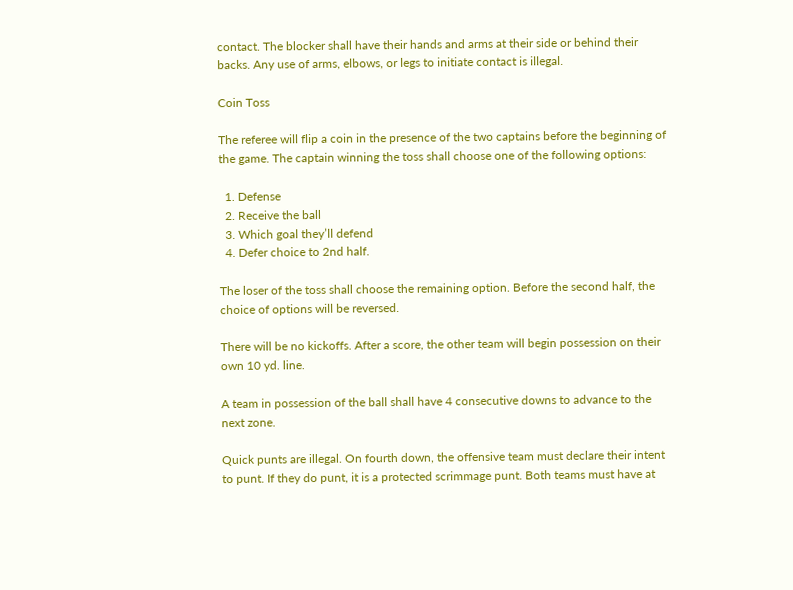contact. The blocker shall have their hands and arms at their side or behind their backs. Any use of arms, elbows, or legs to initiate contact is illegal.

Coin Toss

The referee will flip a coin in the presence of the two captains before the beginning of the game. The captain winning the toss shall choose one of the following options:

  1. Defense
  2. Receive the ball
  3. Which goal they’ll defend
  4. Defer choice to 2nd half.

The loser of the toss shall choose the remaining option. Before the second half, the choice of options will be reversed.

There will be no kickoffs. After a score, the other team will begin possession on their own 10 yd. line.

A team in possession of the ball shall have 4 consecutive downs to advance to the next zone.

Quick punts are illegal. On fourth down, the offensive team must declare their intent to punt. If they do punt, it is a protected scrimmage punt. Both teams must have at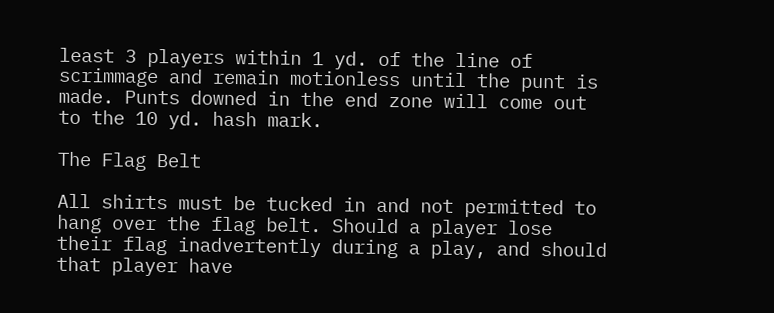least 3 players within 1 yd. of the line of scrimmage and remain motionless until the punt is made. Punts downed in the end zone will come out to the 10 yd. hash mark.

The Flag Belt

All shirts must be tucked in and not permitted to hang over the flag belt. Should a player lose their flag inadvertently during a play, and should that player have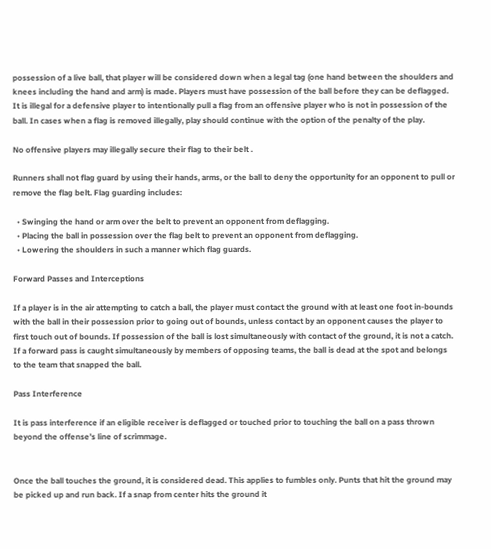possession of a live ball, that player will be considered down when a legal tag (one hand between the shoulders and knees including the hand and arm) is made. Players must have possession of the ball before they can be deflagged. It is illegal for a defensive player to intentionally pull a flag from an offensive player who is not in possession of the ball. In cases when a flag is removed illegally, play should continue with the option of the penalty of the play.

No offensive players may illegally secure their flag to their belt .

Runners shall not flag guard by using their hands, arms, or the ball to deny the opportunity for an opponent to pull or remove the flag belt. Flag guarding includes:

  • Swinging the hand or arm over the belt to prevent an opponent from deflagging.
  • Placing the ball in possession over the flag belt to prevent an opponent from deflagging.
  • Lowering the shoulders in such a manner which flag guards.

Forward Passes and Interceptions

If a player is in the air attempting to catch a ball, the player must contact the ground with at least one foot in-bounds with the ball in their possession prior to going out of bounds, unless contact by an opponent causes the player to first touch out of bounds. If possession of the ball is lost simultaneously with contact of the ground, it is not a catch. If a forward pass is caught simultaneously by members of opposing teams, the ball is dead at the spot and belongs to the team that snapped the ball.

Pass Interference

It is pass interference if an eligible receiver is deflagged or touched prior to touching the ball on a pass thrown beyond the offense’s line of scrimmage.


Once the ball touches the ground, it is considered dead. This applies to fumbles only. Punts that hit the ground may be picked up and run back. If a snap from center hits the ground it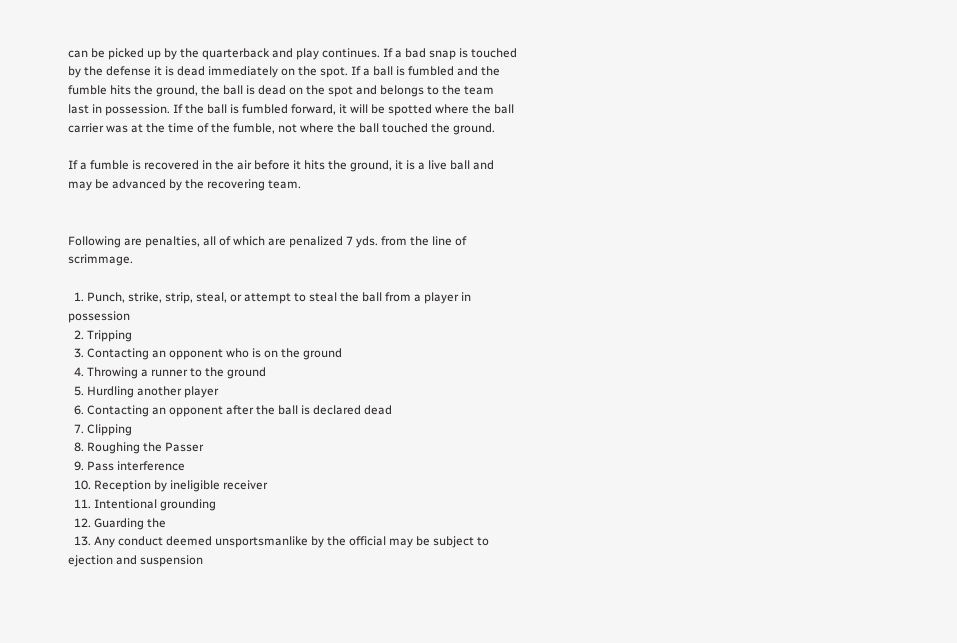can be picked up by the quarterback and play continues. If a bad snap is touched by the defense it is dead immediately on the spot. If a ball is fumbled and the fumble hits the ground, the ball is dead on the spot and belongs to the team last in possession. If the ball is fumbled forward, it will be spotted where the ball carrier was at the time of the fumble, not where the ball touched the ground.

If a fumble is recovered in the air before it hits the ground, it is a live ball and may be advanced by the recovering team.


Following are penalties, all of which are penalized 7 yds. from the line of scrimmage.

  1. Punch, strike, strip, steal, or attempt to steal the ball from a player in possession
  2. Tripping
  3. Contacting an opponent who is on the ground
  4. Throwing a runner to the ground
  5. Hurdling another player
  6. Contacting an opponent after the ball is declared dead
  7. Clipping
  8. Roughing the Passer
  9. Pass interference
  10. Reception by ineligible receiver
  11. Intentional grounding
  12. Guarding the
  13. Any conduct deemed unsportsmanlike by the official may be subject to ejection and suspension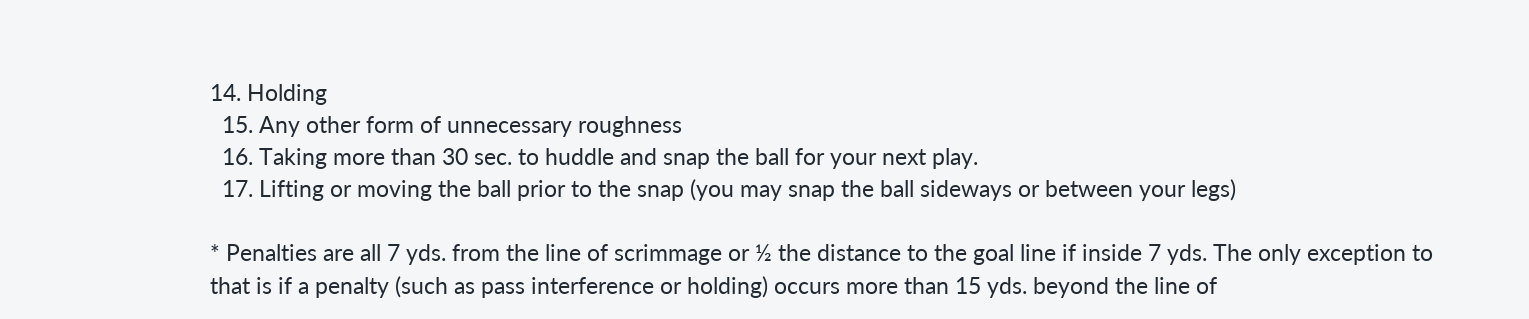14. Holding
  15. Any other form of unnecessary roughness
  16. Taking more than 30 sec. to huddle and snap the ball for your next play.
  17. Lifting or moving the ball prior to the snap (you may snap the ball sideways or between your legs)

* Penalties are all 7 yds. from the line of scrimmage or ½ the distance to the goal line if inside 7 yds. The only exception to that is if a penalty (such as pass interference or holding) occurs more than 15 yds. beyond the line of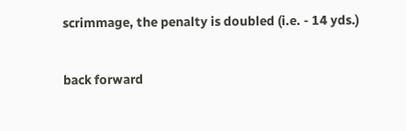scrimmage, the penalty is doubled (i.e. - 14 yds.)

back forward